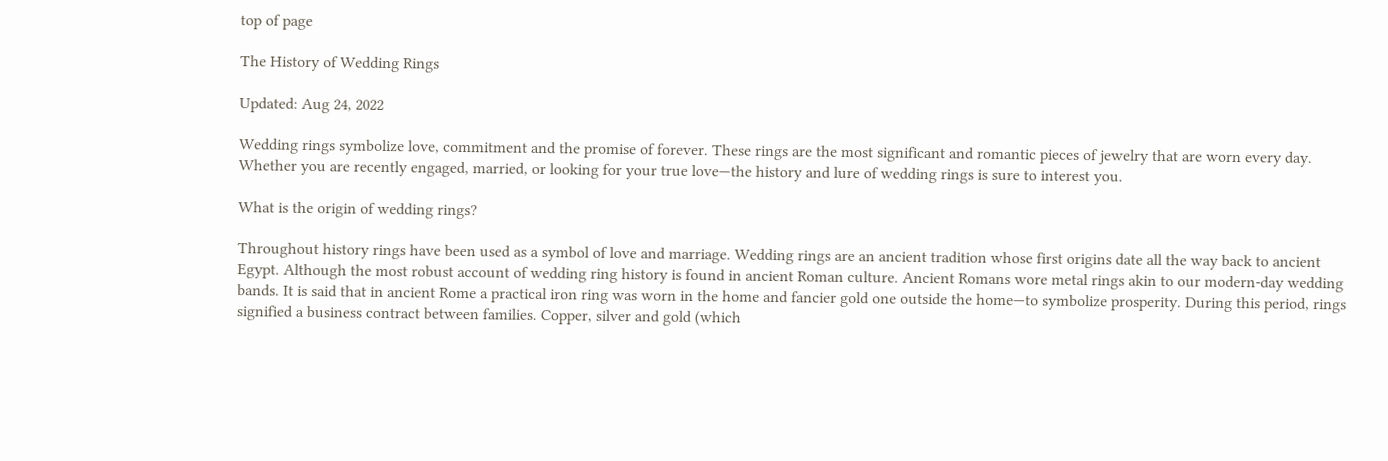top of page

The History of Wedding Rings

Updated: Aug 24, 2022

Wedding rings symbolize love, commitment and the promise of forever. These rings are the most significant and romantic pieces of jewelry that are worn every day. Whether you are recently engaged, married, or looking for your true love—the history and lure of wedding rings is sure to interest you.

What is the origin of wedding rings?

Throughout history rings have been used as a symbol of love and marriage. Wedding rings are an ancient tradition whose first origins date all the way back to ancient Egypt. Although the most robust account of wedding ring history is found in ancient Roman culture. Ancient Romans wore metal rings akin to our modern-day wedding bands. It is said that in ancient Rome a practical iron ring was worn in the home and fancier gold one outside the home—to symbolize prosperity. During this period, rings signified a business contract between families. Copper, silver and gold (which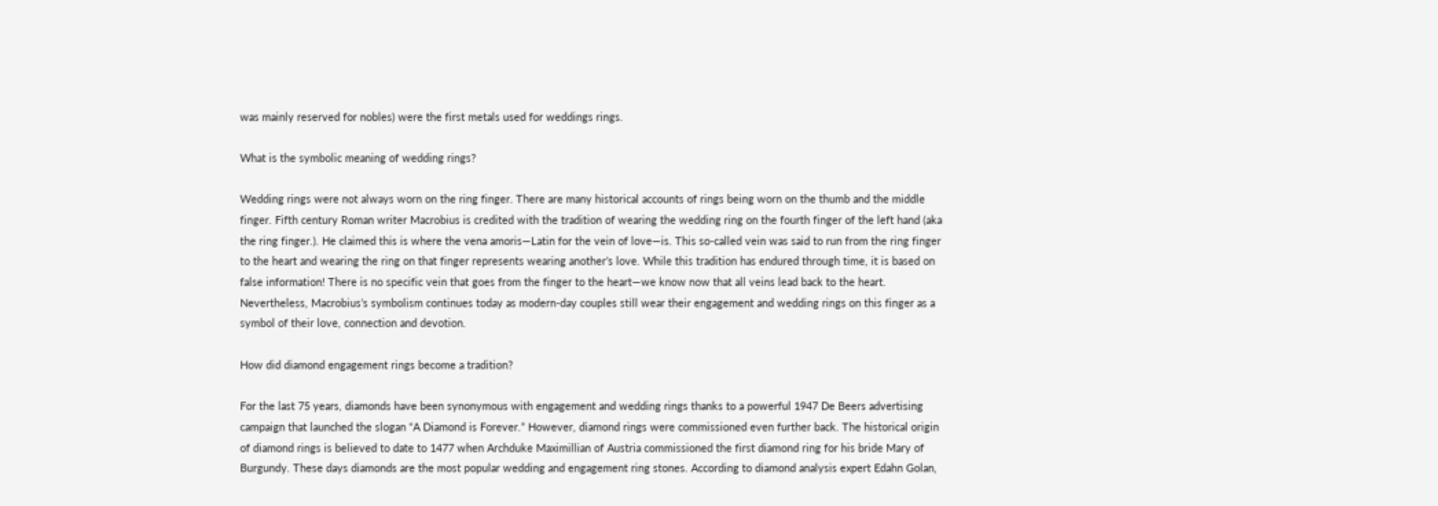was mainly reserved for nobles) were the first metals used for weddings rings.

What is the symbolic meaning of wedding rings?

Wedding rings were not always worn on the ring finger. There are many historical accounts of rings being worn on the thumb and the middle finger. Fifth century Roman writer Macrobius is credited with the tradition of wearing the wedding ring on the fourth finger of the left hand (aka the ring finger.). He claimed this is where the vena amoris—Latin for the vein of love—is. This so-called vein was said to run from the ring finger to the heart and wearing the ring on that finger represents wearing another’s love. While this tradition has endured through time, it is based on false information! There is no specific vein that goes from the finger to the heart—we know now that all veins lead back to the heart. Nevertheless, Macrobius’s symbolism continues today as modern-day couples still wear their engagement and wedding rings on this finger as a symbol of their love, connection and devotion.

How did diamond engagement rings become a tradition?

For the last 75 years, diamonds have been synonymous with engagement and wedding rings thanks to a powerful 1947 De Beers advertising campaign that launched the slogan “A Diamond is Forever.” However, diamond rings were commissioned even further back. The historical origin of diamond rings is believed to date to 1477 when Archduke Maximillian of Austria commissioned the first diamond ring for his bride Mary of Burgundy. These days diamonds are the most popular wedding and engagement ring stones. According to diamond analysis expert Edahn Golan,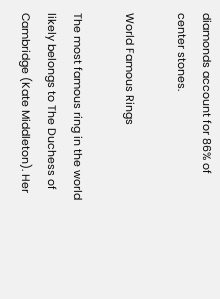diamonds account for 86% of center stones.

World Famous Rings

The most famous ring in the world likely belongs to The Duchess of Cambridge (Kate Middleton). Her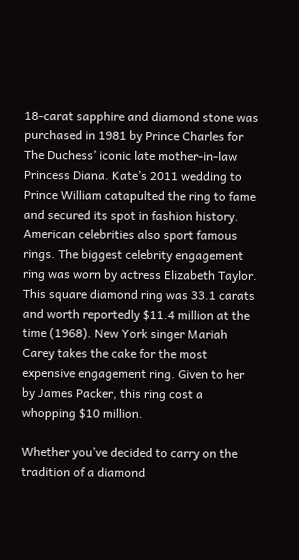18-carat sapphire and diamond stone was purchased in 1981 by Prince Charles for The Duchess’ iconic late mother-in-law Princess Diana. Kate’s 2011 wedding to Prince William catapulted the ring to fame and secured its spot in fashion history. American celebrities also sport famous rings. The biggest celebrity engagement ring was worn by actress Elizabeth Taylor. This square diamond ring was 33.1 carats and worth reportedly $11.4 million at the time (1968). New York singer Mariah Carey takes the cake for the most expensive engagement ring. Given to her by James Packer, this ring cost a whopping $10 million.

Whether you’ve decided to carry on the tradition of a diamond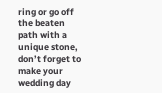ring or go off the beaten path with a unique stone, don’t forget to make your wedding day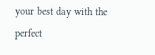your best day with the perfect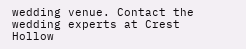wedding venue. Contact the wedding experts at Crest Hollow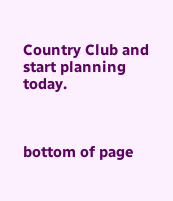Country Club and start planning today.



bottom of page